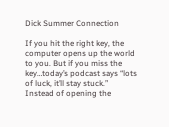Dick Summer Connection

If you hit the right key, the computer opens up the world to you. But if you miss the key…today’s podcast says “lots of luck, it’ll stay stuck.” Instead of opening the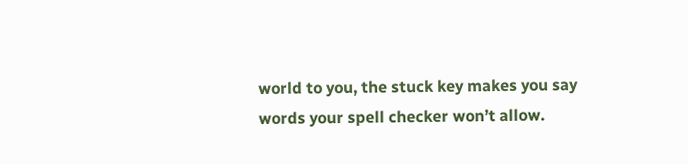world to you, the stuck key makes you say words your spell checker won’t allow.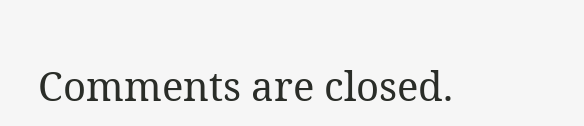Comments are closed.